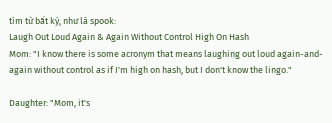tìm từ bất kỳ, như là spook:
Laugh Out Loud Again & Again Without Control High On Hash
Mom: "I know there is some acronym that means laughing out loud again-and-again without control as if I'm high on hash, but I don't know the lingo."

Daughter: "Mom, it's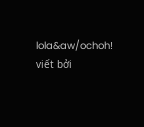lola&aw/ochoh!
viết bởi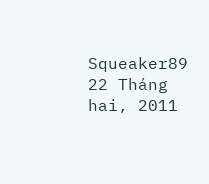Squeaker89 22 Tháng hai, 2011